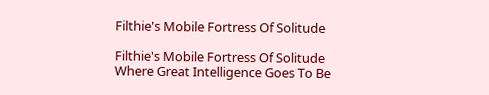Filthie's Mobile Fortress Of Solitude

Filthie's Mobile Fortress Of Solitude
Where Great Intelligence Goes To Be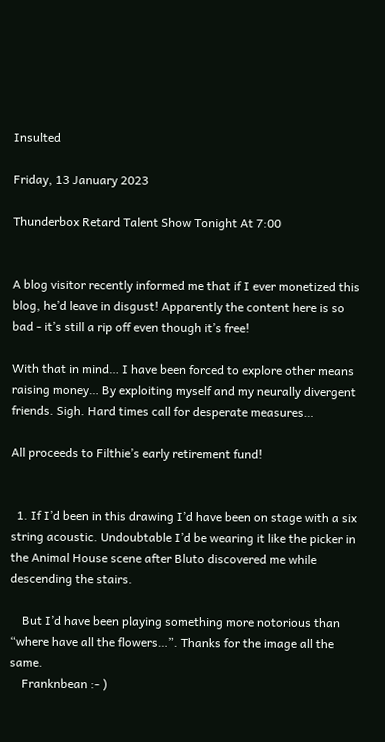Insulted

Friday, 13 January 2023

Thunderbox Retard Talent Show Tonight At 7:00


A blog visitor recently informed me that if I ever monetized this blog, he’d leave in disgust! Apparently the content here is so bad - it’s still a rip off even though it’s free!

With that in mind… I have been forced to explore other means raising money… By exploiting myself and my neurally divergent friends. Sigh. Hard times call for desperate measures…

All proceeds to Filthie’s early retirement fund!


  1. If I’d been in this drawing I’d have been on stage with a six string acoustic. Undoubtable I’d be wearing it like the picker in the Animal House scene after Bluto discovered me while descending the stairs.

    But I’d have been playing something more notorious than “where have all the flowers…”. Thanks for the image all the same.
    Franknbean :- )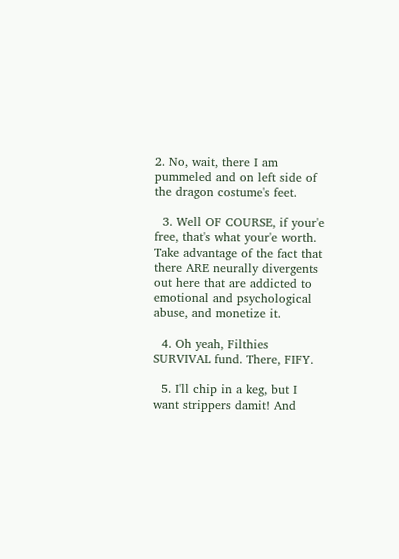2. No, wait, there I am pummeled and on left side of the dragon costume's feet.

  3. Well OF COURSE, if your'e free, that's what your'e worth. Take advantage of the fact that there ARE neurally divergents out here that are addicted to emotional and psychological abuse, and monetize it.

  4. Oh yeah, Filthies SURVIVAL fund. There, FIFY.

  5. I'll chip in a keg, but I want strippers damit! And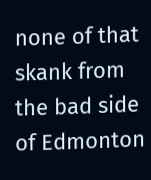none of that skank from the bad side of Edmonton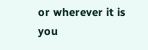or wherever it is you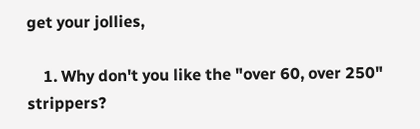get your jollies,

    1. Why don't you like the "over 60, over 250" strippers?